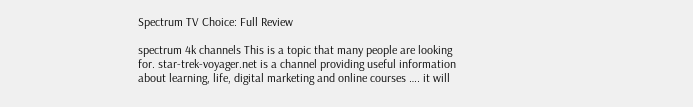Spectrum TV Choice: Full Review

spectrum 4k channels This is a topic that many people are looking for. star-trek-voyager.net is a channel providing useful information about learning, life, digital marketing and online courses …. it will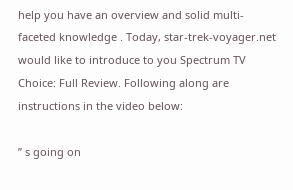help you have an overview and solid multi-faceted knowledge . Today, star-trek-voyager.net would like to introduce to you Spectrum TV Choice: Full Review. Following along are instructions in the video below:

” s going on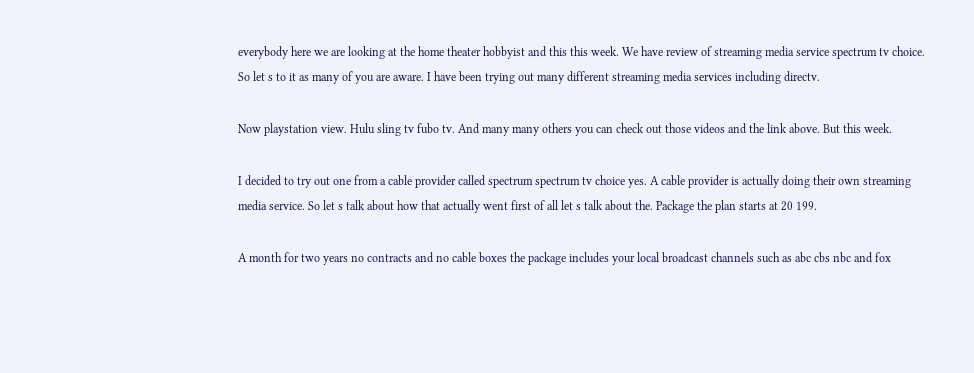everybody here we are looking at the home theater hobbyist and this this week. We have review of streaming media service spectrum tv choice. So let s to it as many of you are aware. I have been trying out many different streaming media services including directv.

Now playstation view. Hulu sling tv fubo tv. And many many others you can check out those videos and the link above. But this week.

I decided to try out one from a cable provider called spectrum spectrum tv choice yes. A cable provider is actually doing their own streaming media service. So let s talk about how that actually went first of all let s talk about the. Package the plan starts at 20 199.

A month for two years no contracts and no cable boxes the package includes your local broadcast channels such as abc cbs nbc and fox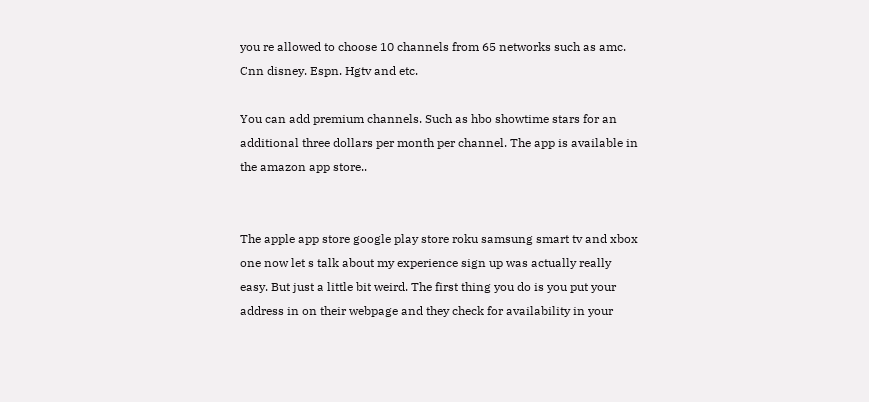you re allowed to choose 10 channels from 65 networks such as amc. Cnn disney. Espn. Hgtv and etc.

You can add premium channels. Such as hbo showtime stars for an additional three dollars per month per channel. The app is available in the amazon app store..


The apple app store google play store roku samsung smart tv and xbox one now let s talk about my experience sign up was actually really easy. But just a little bit weird. The first thing you do is you put your address in on their webpage and they check for availability in your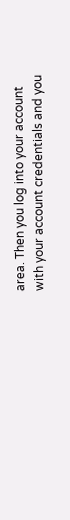area. Then you log into your account with your account credentials and you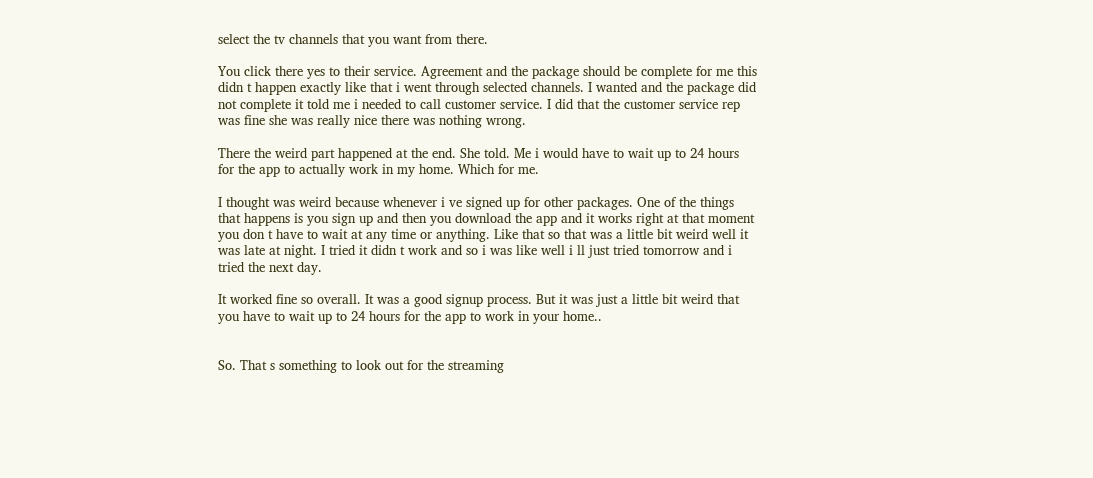select the tv channels that you want from there.

You click there yes to their service. Agreement and the package should be complete for me this didn t happen exactly like that i went through selected channels. I wanted and the package did not complete it told me i needed to call customer service. I did that the customer service rep was fine she was really nice there was nothing wrong.

There the weird part happened at the end. She told. Me i would have to wait up to 24 hours for the app to actually work in my home. Which for me.

I thought was weird because whenever i ve signed up for other packages. One of the things that happens is you sign up and then you download the app and it works right at that moment you don t have to wait at any time or anything. Like that so that was a little bit weird well it was late at night. I tried it didn t work and so i was like well i ll just tried tomorrow and i tried the next day.

It worked fine so overall. It was a good signup process. But it was just a little bit weird that you have to wait up to 24 hours for the app to work in your home..


So. That s something to look out for the streaming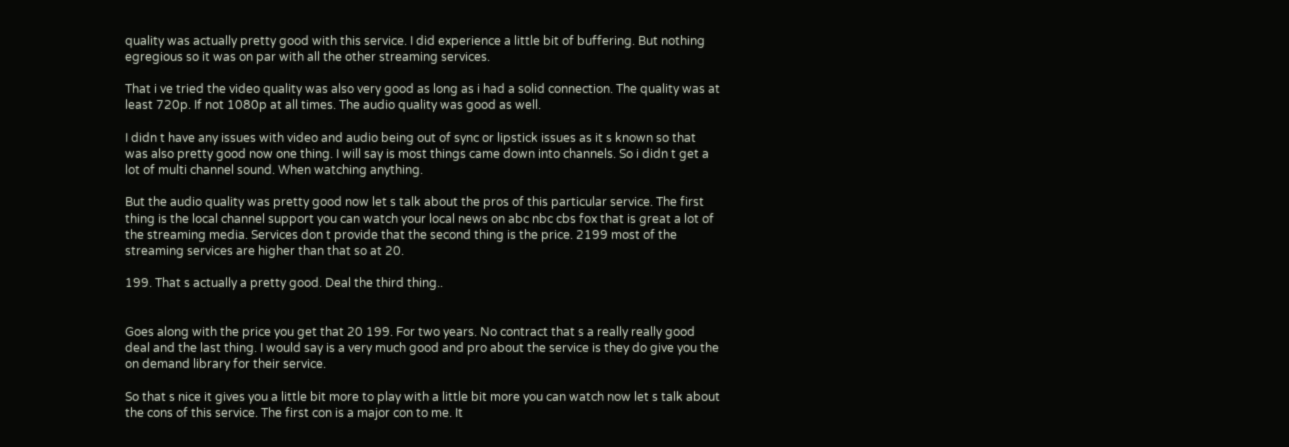quality was actually pretty good with this service. I did experience a little bit of buffering. But nothing egregious so it was on par with all the other streaming services.

That i ve tried the video quality was also very good as long as i had a solid connection. The quality was at least 720p. If not 1080p at all times. The audio quality was good as well.

I didn t have any issues with video and audio being out of sync or lipstick issues as it s known so that was also pretty good now one thing. I will say is most things came down into channels. So i didn t get a lot of multi channel sound. When watching anything.

But the audio quality was pretty good now let s talk about the pros of this particular service. The first thing is the local channel support you can watch your local news on abc nbc cbs fox that is great a lot of the streaming media. Services don t provide that the second thing is the price. 2199 most of the streaming services are higher than that so at 20.

199. That s actually a pretty good. Deal the third thing..


Goes along with the price you get that 20 199. For two years. No contract that s a really really good deal and the last thing. I would say is a very much good and pro about the service is they do give you the on demand library for their service.

So that s nice it gives you a little bit more to play with a little bit more you can watch now let s talk about the cons of this service. The first con is a major con to me. It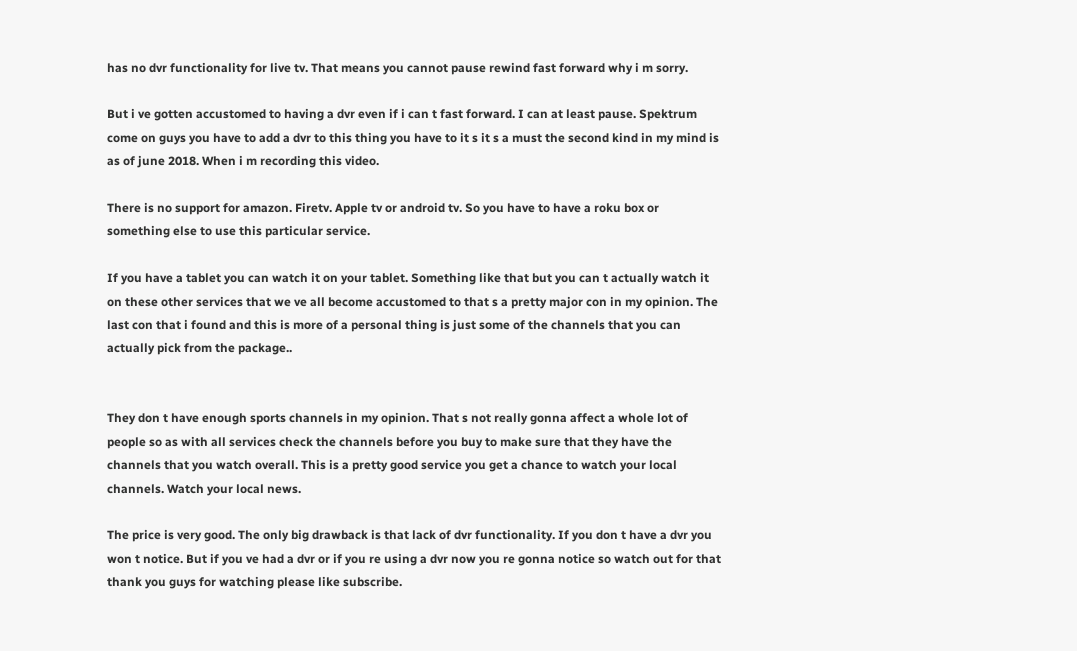has no dvr functionality for live tv. That means you cannot pause rewind fast forward why i m sorry.

But i ve gotten accustomed to having a dvr even if i can t fast forward. I can at least pause. Spektrum come on guys you have to add a dvr to this thing you have to it s it s a must the second kind in my mind is as of june 2018. When i m recording this video.

There is no support for amazon. Firetv. Apple tv or android tv. So you have to have a roku box or something else to use this particular service.

If you have a tablet you can watch it on your tablet. Something like that but you can t actually watch it on these other services that we ve all become accustomed to that s a pretty major con in my opinion. The last con that i found and this is more of a personal thing is just some of the channels that you can actually pick from the package..


They don t have enough sports channels in my opinion. That s not really gonna affect a whole lot of people so as with all services check the channels before you buy to make sure that they have the channels that you watch overall. This is a pretty good service you get a chance to watch your local channels. Watch your local news.

The price is very good. The only big drawback is that lack of dvr functionality. If you don t have a dvr you won t notice. But if you ve had a dvr or if you re using a dvr now you re gonna notice so watch out for that thank you guys for watching please like subscribe.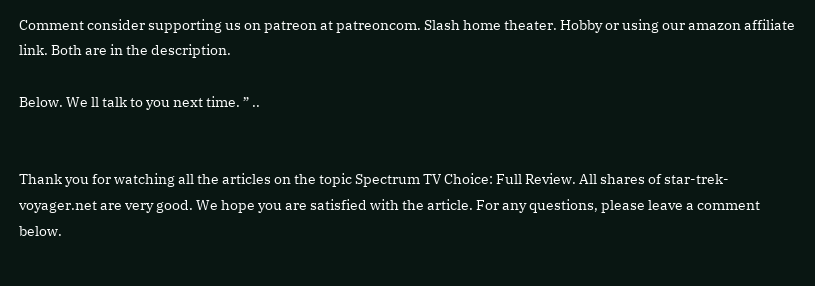Comment consider supporting us on patreon at patreoncom. Slash home theater. Hobby or using our amazon affiliate link. Both are in the description.

Below. We ll talk to you next time. ” ..


Thank you for watching all the articles on the topic Spectrum TV Choice: Full Review. All shares of star-trek-voyager.net are very good. We hope you are satisfied with the article. For any questions, please leave a comment below.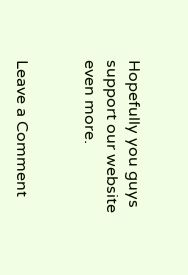Hopefully you guys support our website even more.


Leave a Comment